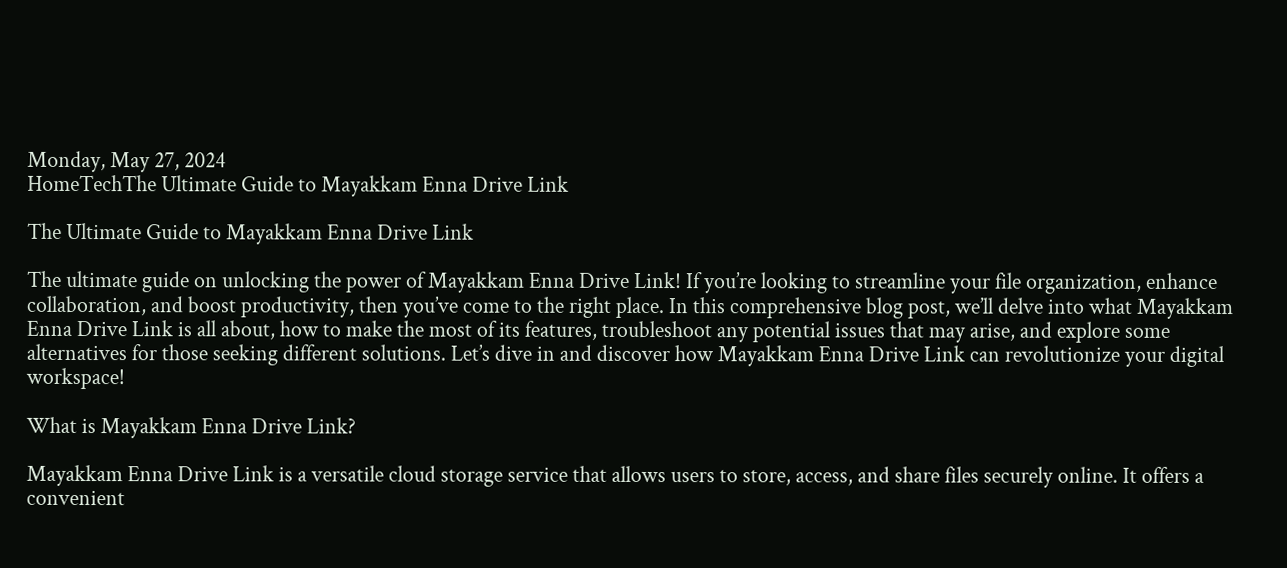Monday, May 27, 2024
HomeTechThe Ultimate Guide to Mayakkam Enna Drive Link

The Ultimate Guide to Mayakkam Enna Drive Link

The ultimate guide on unlocking the power of Mayakkam Enna Drive Link! If you’re looking to streamline your file organization, enhance collaboration, and boost productivity, then you’ve come to the right place. In this comprehensive blog post, we’ll delve into what Mayakkam Enna Drive Link is all about, how to make the most of its features, troubleshoot any potential issues that may arise, and explore some alternatives for those seeking different solutions. Let’s dive in and discover how Mayakkam Enna Drive Link can revolutionize your digital workspace!

What is Mayakkam Enna Drive Link?

Mayakkam Enna Drive Link is a versatile cloud storage service that allows users to store, access, and share files securely online. It offers a convenient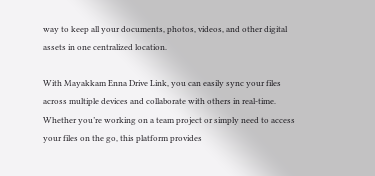way to keep all your documents, photos, videos, and other digital assets in one centralized location.

With Mayakkam Enna Drive Link, you can easily sync your files across multiple devices and collaborate with others in real-time. Whether you’re working on a team project or simply need to access your files on the go, this platform provides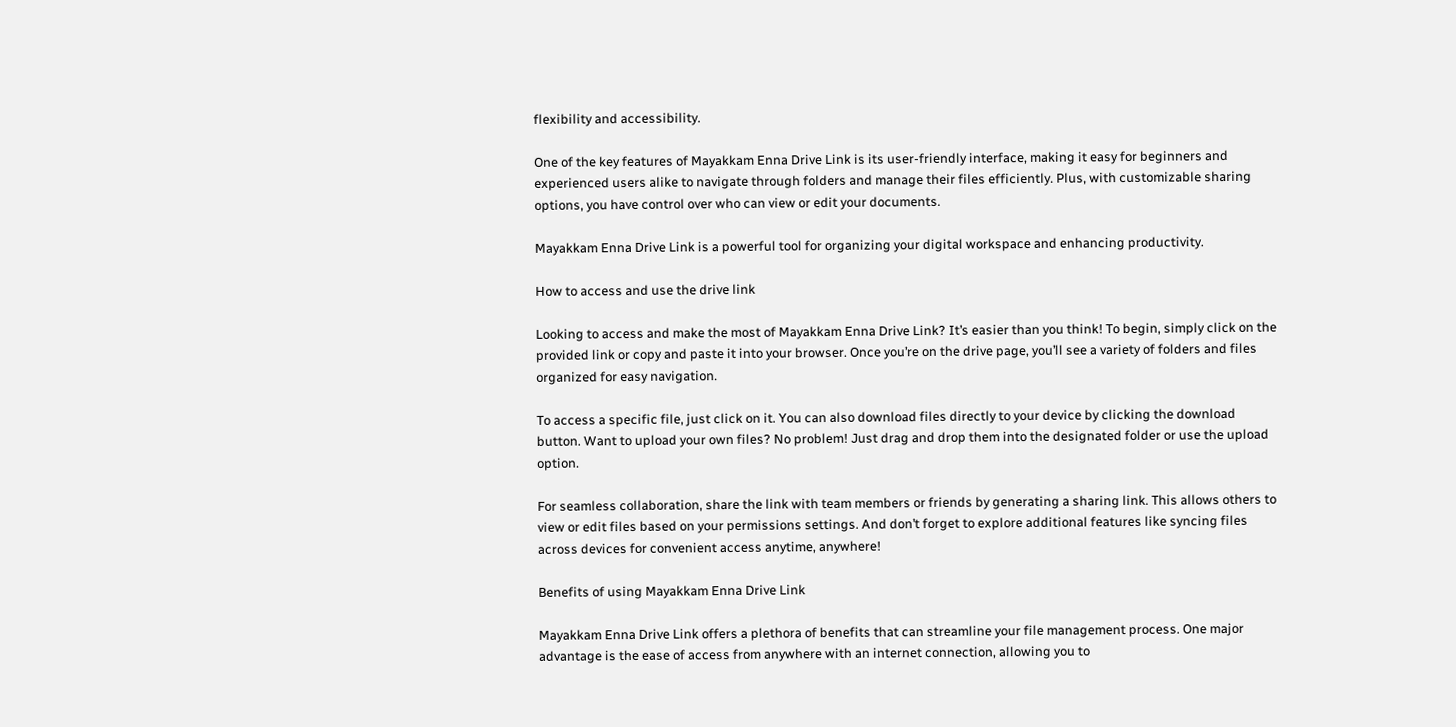flexibility and accessibility.

One of the key features of Mayakkam Enna Drive Link is its user-friendly interface, making it easy for beginners and experienced users alike to navigate through folders and manage their files efficiently. Plus, with customizable sharing options, you have control over who can view or edit your documents.

Mayakkam Enna Drive Link is a powerful tool for organizing your digital workspace and enhancing productivity.

How to access and use the drive link

Looking to access and make the most of Mayakkam Enna Drive Link? It’s easier than you think! To begin, simply click on the provided link or copy and paste it into your browser. Once you’re on the drive page, you’ll see a variety of folders and files organized for easy navigation.

To access a specific file, just click on it. You can also download files directly to your device by clicking the download button. Want to upload your own files? No problem! Just drag and drop them into the designated folder or use the upload option.

For seamless collaboration, share the link with team members or friends by generating a sharing link. This allows others to view or edit files based on your permissions settings. And don’t forget to explore additional features like syncing files across devices for convenient access anytime, anywhere!

Benefits of using Mayakkam Enna Drive Link

Mayakkam Enna Drive Link offers a plethora of benefits that can streamline your file management process. One major advantage is the ease of access from anywhere with an internet connection, allowing you to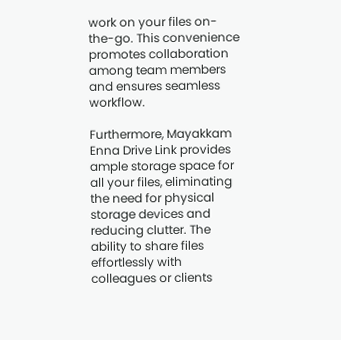work on your files on-the-go. This convenience promotes collaboration among team members and ensures seamless workflow.

Furthermore, Mayakkam Enna Drive Link provides ample storage space for all your files, eliminating the need for physical storage devices and reducing clutter. The ability to share files effortlessly with colleagues or clients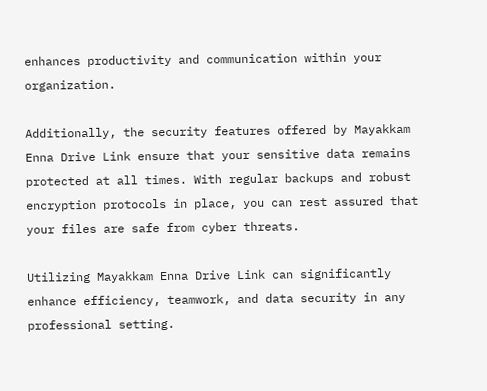enhances productivity and communication within your organization.

Additionally, the security features offered by Mayakkam Enna Drive Link ensure that your sensitive data remains protected at all times. With regular backups and robust encryption protocols in place, you can rest assured that your files are safe from cyber threats.

Utilizing Mayakkam Enna Drive Link can significantly enhance efficiency, teamwork, and data security in any professional setting.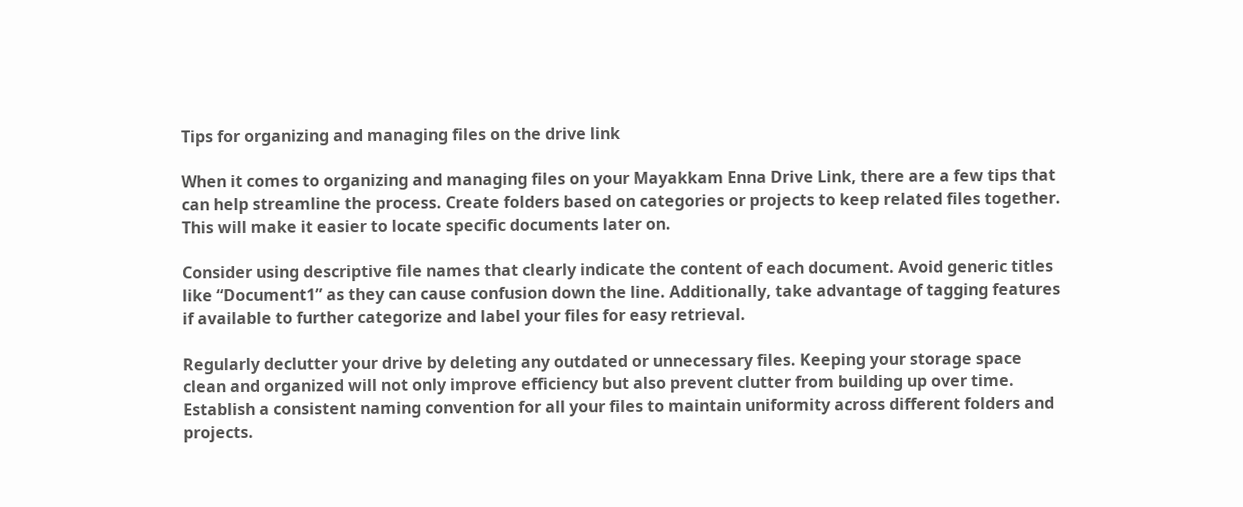Tips for organizing and managing files on the drive link

When it comes to organizing and managing files on your Mayakkam Enna Drive Link, there are a few tips that can help streamline the process. Create folders based on categories or projects to keep related files together. This will make it easier to locate specific documents later on.

Consider using descriptive file names that clearly indicate the content of each document. Avoid generic titles like “Document1” as they can cause confusion down the line. Additionally, take advantage of tagging features if available to further categorize and label your files for easy retrieval.

Regularly declutter your drive by deleting any outdated or unnecessary files. Keeping your storage space clean and organized will not only improve efficiency but also prevent clutter from building up over time. Establish a consistent naming convention for all your files to maintain uniformity across different folders and projects.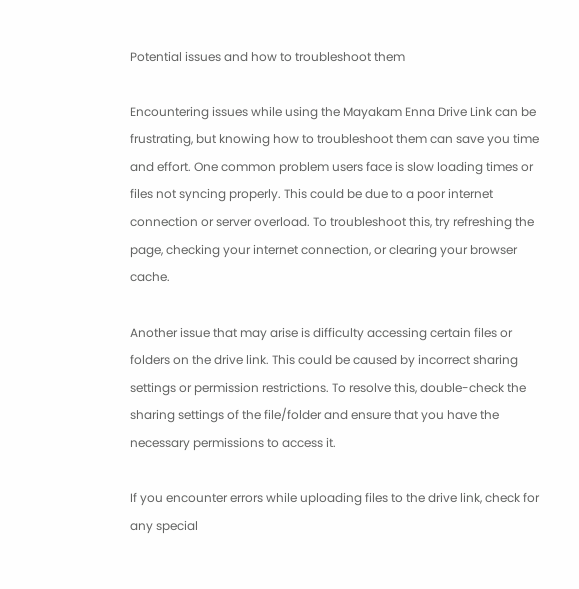Potential issues and how to troubleshoot them

Encountering issues while using the Mayakam Enna Drive Link can be frustrating, but knowing how to troubleshoot them can save you time and effort. One common problem users face is slow loading times or files not syncing properly. This could be due to a poor internet connection or server overload. To troubleshoot this, try refreshing the page, checking your internet connection, or clearing your browser cache.

Another issue that may arise is difficulty accessing certain files or folders on the drive link. This could be caused by incorrect sharing settings or permission restrictions. To resolve this, double-check the sharing settings of the file/folder and ensure that you have the necessary permissions to access it.

If you encounter errors while uploading files to the drive link, check for any special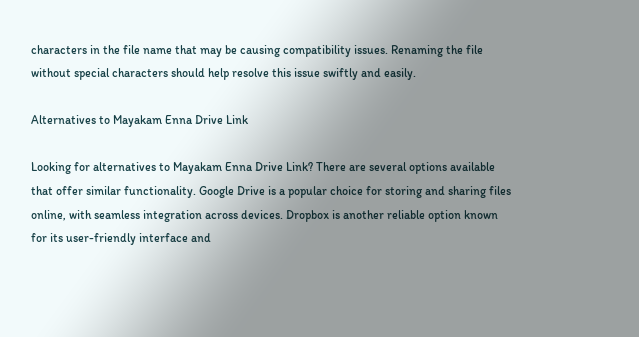characters in the file name that may be causing compatibility issues. Renaming the file without special characters should help resolve this issue swiftly and easily.

Alternatives to Mayakam Enna Drive Link

Looking for alternatives to Mayakam Enna Drive Link? There are several options available that offer similar functionality. Google Drive is a popular choice for storing and sharing files online, with seamless integration across devices. Dropbox is another reliable option known for its user-friendly interface and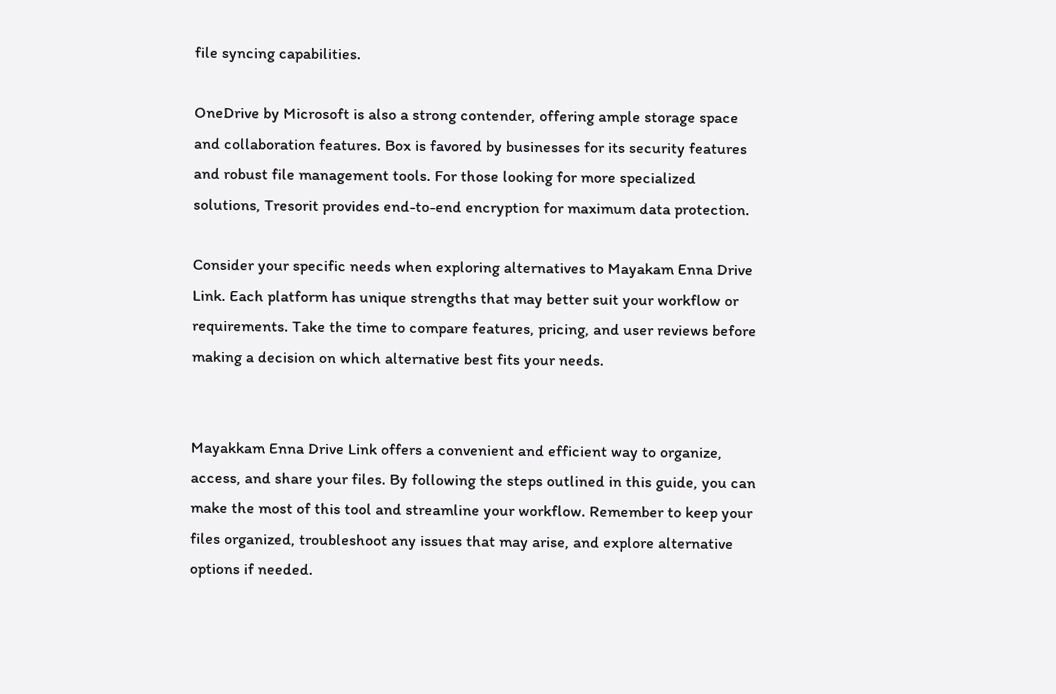file syncing capabilities.

OneDrive by Microsoft is also a strong contender, offering ample storage space and collaboration features. Box is favored by businesses for its security features and robust file management tools. For those looking for more specialized solutions, Tresorit provides end-to-end encryption for maximum data protection.

Consider your specific needs when exploring alternatives to Mayakam Enna Drive Link. Each platform has unique strengths that may better suit your workflow or requirements. Take the time to compare features, pricing, and user reviews before making a decision on which alternative best fits your needs.


Mayakkam Enna Drive Link offers a convenient and efficient way to organize, access, and share your files. By following the steps outlined in this guide, you can make the most of this tool and streamline your workflow. Remember to keep your files organized, troubleshoot any issues that may arise, and explore alternative options if needed.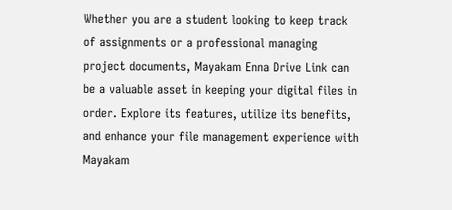Whether you are a student looking to keep track of assignments or a professional managing project documents, Mayakam Enna Drive Link can be a valuable asset in keeping your digital files in order. Explore its features, utilize its benefits, and enhance your file management experience with Mayakam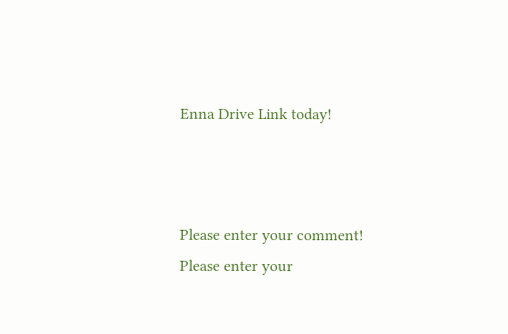Enna Drive Link today!



Please enter your comment!
Please enter your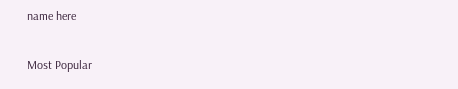name here

Most Popular